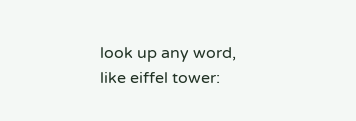look up any word, like eiffel tower: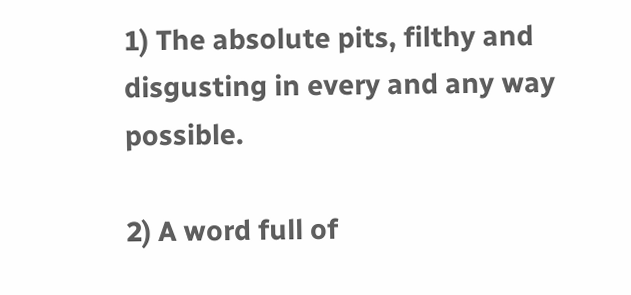1) The absolute pits, filthy and disgusting in every and any way possible.

2) A word full of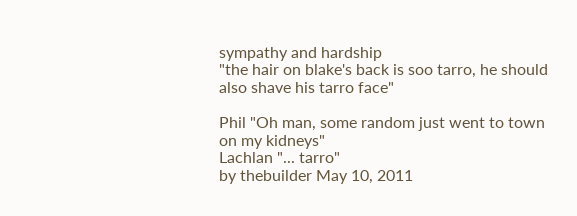sympathy and hardship
"the hair on blake's back is soo tarro, he should also shave his tarro face"

Phil "Oh man, some random just went to town on my kidneys"
Lachlan "... tarro"
by thebuilder May 10, 2011